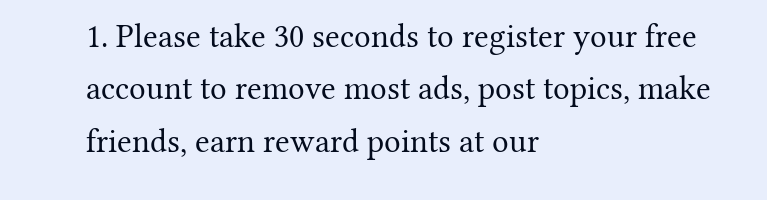1. Please take 30 seconds to register your free account to remove most ads, post topics, make friends, earn reward points at our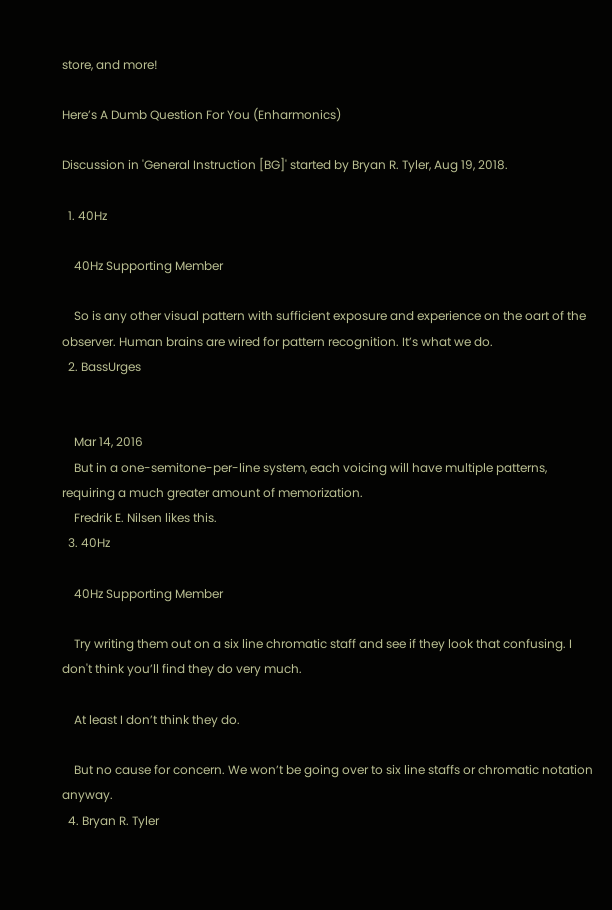store, and more!

Here’s A Dumb Question For You (Enharmonics)

Discussion in 'General Instruction [BG]' started by Bryan R. Tyler, Aug 19, 2018.

  1. 40Hz

    40Hz Supporting Member

    So is any other visual pattern with sufficient exposure and experience on the oart of the observer. Human brains are wired for pattern recognition. It’s what we do.
  2. BassUrges


    Mar 14, 2016
    But in a one-semitone-per-line system, each voicing will have multiple patterns, requiring a much greater amount of memorization.
    Fredrik E. Nilsen likes this.
  3. 40Hz

    40Hz Supporting Member

    Try writing them out on a six line chromatic staff and see if they look that confusing. I don't think you’ll find they do very much.

    At least I don’t think they do.

    But no cause for concern. We won’t be going over to six line staffs or chromatic notation anyway.
  4. Bryan R. Tyler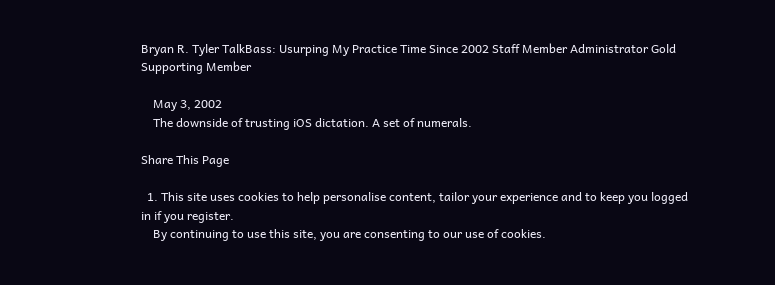Bryan R. Tyler TalkBass: Usurping My Practice Time Since 2002 Staff Member Administrator Gold Supporting Member

    May 3, 2002
    The downside of trusting iOS dictation. A set of numerals.

Share This Page

  1. This site uses cookies to help personalise content, tailor your experience and to keep you logged in if you register.
    By continuing to use this site, you are consenting to our use of cookies.